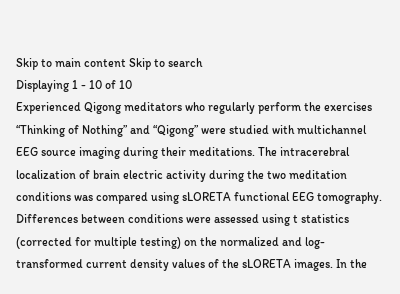Skip to main content Skip to search
Displaying 1 - 10 of 10
Experienced Qigong meditators who regularly perform the exercises “Thinking of Nothing” and “Qigong” were studied with multichannel EEG source imaging during their meditations. The intracerebral localization of brain electric activity during the two meditation conditions was compared using sLORETA functional EEG tomography. Differences between conditions were assessed using t statistics (corrected for multiple testing) on the normalized and log-transformed current density values of the sLORETA images. In the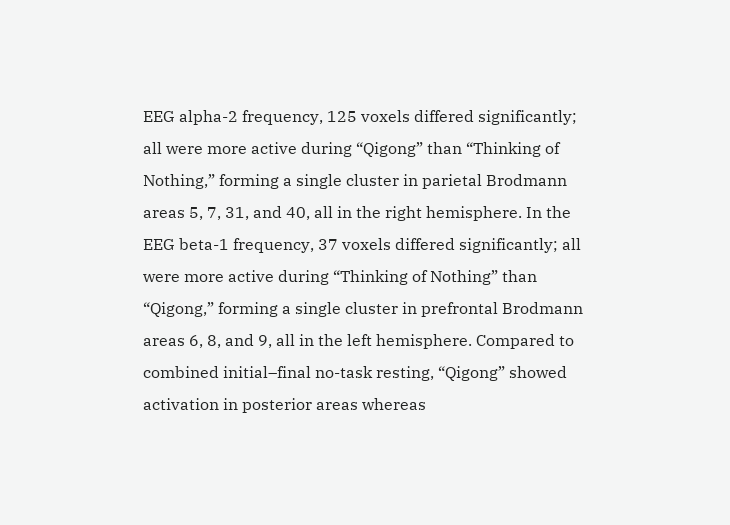EEG alpha-2 frequency, 125 voxels differed significantly; all were more active during “Qigong” than “Thinking of Nothing,” forming a single cluster in parietal Brodmann areas 5, 7, 31, and 40, all in the right hemisphere. In the EEG beta-1 frequency, 37 voxels differed significantly; all were more active during “Thinking of Nothing” than “Qigong,” forming a single cluster in prefrontal Brodmann areas 6, 8, and 9, all in the left hemisphere. Compared to combined initial–final no-task resting, “Qigong” showed activation in posterior areas whereas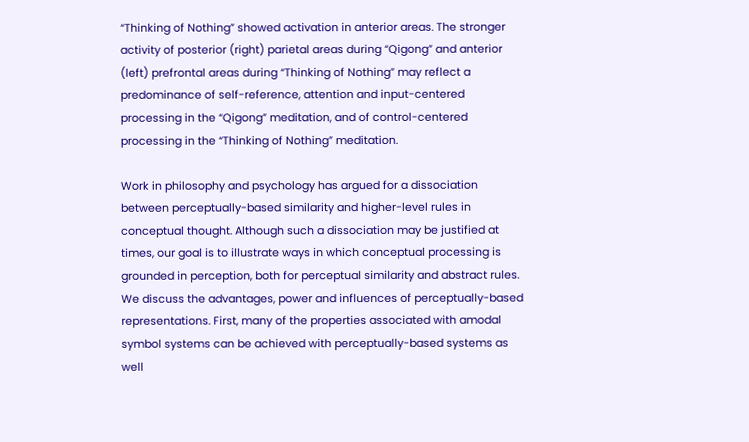“Thinking of Nothing” showed activation in anterior areas. The stronger activity of posterior (right) parietal areas during “Qigong” and anterior (left) prefrontal areas during “Thinking of Nothing” may reflect a predominance of self-reference, attention and input-centered processing in the “Qigong” meditation, and of control-centered processing in the “Thinking of Nothing” meditation.

Work in philosophy and psychology has argued for a dissociation between perceptually-based similarity and higher-level rules in conceptual thought. Although such a dissociation may be justified at times, our goal is to illustrate ways in which conceptual processing is grounded in perception, both for perceptual similarity and abstract rules. We discuss the advantages, power and influences of perceptually-based representations. First, many of the properties associated with amodal symbol systems can be achieved with perceptually-based systems as well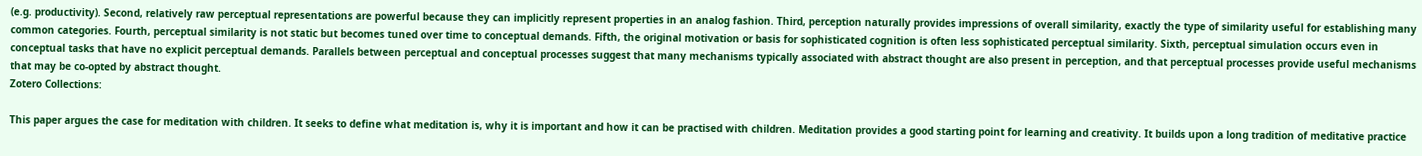(e.g. productivity). Second, relatively raw perceptual representations are powerful because they can implicitly represent properties in an analog fashion. Third, perception naturally provides impressions of overall similarity, exactly the type of similarity useful for establishing many common categories. Fourth, perceptual similarity is not static but becomes tuned over time to conceptual demands. Fifth, the original motivation or basis for sophisticated cognition is often less sophisticated perceptual similarity. Sixth, perceptual simulation occurs even in conceptual tasks that have no explicit perceptual demands. Parallels between perceptual and conceptual processes suggest that many mechanisms typically associated with abstract thought are also present in perception, and that perceptual processes provide useful mechanisms that may be co-opted by abstract thought.
Zotero Collections:

This paper argues the case for meditation with children. It seeks to define what meditation is, why it is important and how it can be practised with children. Meditation provides a good starting point for learning and creativity. It builds upon a long tradition of meditative practice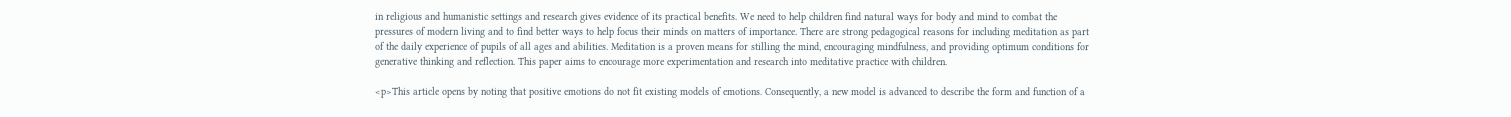in religious and humanistic settings and research gives evidence of its practical benefits. We need to help children find natural ways for body and mind to combat the pressures of modern living and to find better ways to help focus their minds on matters of importance. There are strong pedagogical reasons for including meditation as part of the daily experience of pupils of all ages and abilities. Meditation is a proven means for stilling the mind, encouraging mindfulness, and providing optimum conditions for generative thinking and reflection. This paper aims to encourage more experimentation and research into meditative practice with children.

<p>This article opens by noting that positive emotions do not fit existing models of emotions. Consequently, a new model is advanced to describe the form and function of a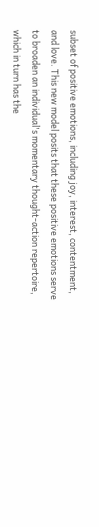subset of positive emotions, including joy, interest, contentment, and love. This new model posits that these positive emotions serve to broaden an individual's momentary thought-action repertoire, which in turn has the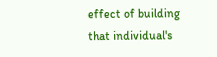effect of building that individual's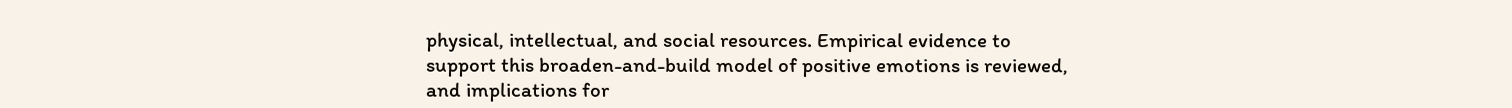physical, intellectual, and social resources. Empirical evidence to support this broaden-and-build model of positive emotions is reviewed, and implications for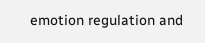emotion regulation and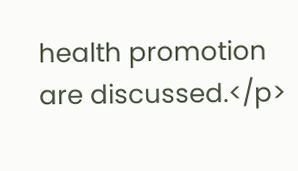health promotion are discussed.</p>